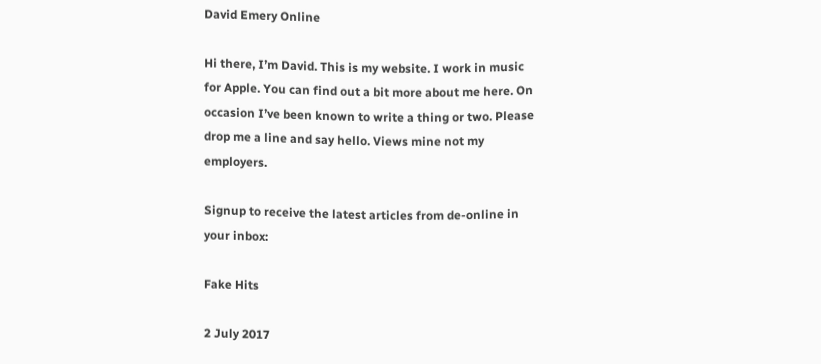David Emery Online

Hi there, I’m David. This is my website. I work in music for Apple. You can find out a bit more about me here. On occasion I’ve been known to write a thing or two. Please drop me a line and say hello. Views mine not my employers.

Signup to receive the latest articles from de-online in your inbox:

Fake Hits

2 July 2017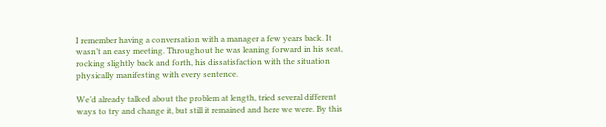I remember having a conversation with a manager a few years back. It wasn’t an easy meeting. Throughout he was leaning forward in his seat, rocking slightly back and forth, his dissatisfaction with the situation physically manifesting with every sentence.

We’d already talked about the problem at length, tried several different ways to try and change it, but still it remained and here we were. By this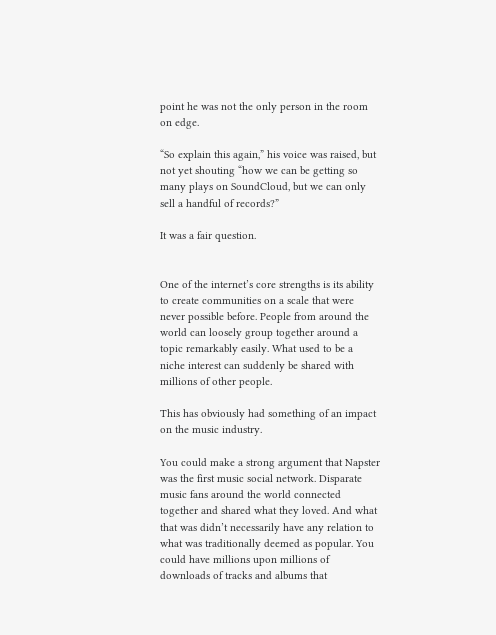point he was not the only person in the room on edge.

“So explain this again,” his voice was raised, but not yet shouting “how we can be getting so many plays on SoundCloud, but we can only sell a handful of records?”

It was a fair question.


One of the internet’s core strengths is its ability to create communities on a scale that were never possible before. People from around the world can loosely group together around a topic remarkably easily. What used to be a niche interest can suddenly be shared with millions of other people.

This has obviously had something of an impact on the music industry.

You could make a strong argument that Napster was the first music social network. Disparate music fans around the world connected together and shared what they loved. And what that was didn’t necessarily have any relation to what was traditionally deemed as popular. You could have millions upon millions of downloads of tracks and albums that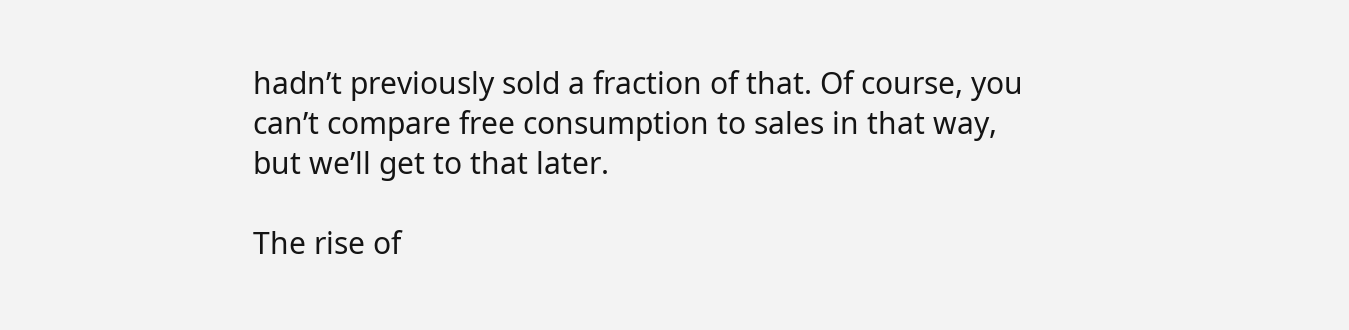hadn’t previously sold a fraction of that. Of course, you can’t compare free consumption to sales in that way, but we’ll get to that later.

The rise of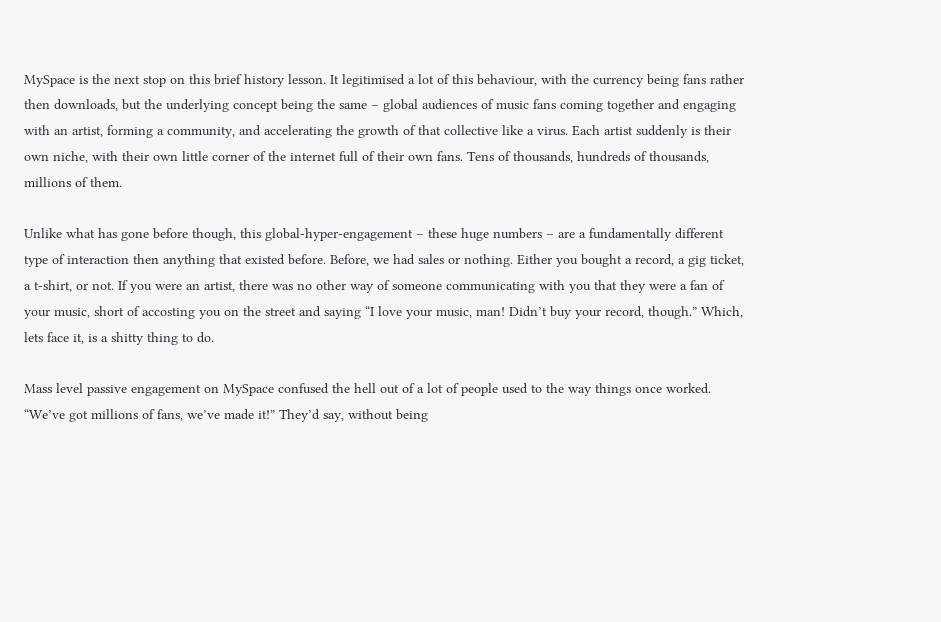MySpace is the next stop on this brief history lesson. It legitimised a lot of this behaviour, with the currency being fans rather then downloads, but the underlying concept being the same – global audiences of music fans coming together and engaging with an artist, forming a community, and accelerating the growth of that collective like a virus. Each artist suddenly is their own niche, with their own little corner of the internet full of their own fans. Tens of thousands, hundreds of thousands, millions of them.

Unlike what has gone before though, this global-hyper-engagement – these huge numbers – are a fundamentally different type of interaction then anything that existed before. Before, we had sales or nothing. Either you bought a record, a gig ticket, a t-shirt, or not. If you were an artist, there was no other way of someone communicating with you that they were a fan of your music, short of accosting you on the street and saying “I love your music, man! Didn’t buy your record, though.” Which, lets face it, is a shitty thing to do.

Mass level passive engagement on MySpace confused the hell out of a lot of people used to the way things once worked. “We’ve got millions of fans, we’ve made it!” They’d say, without being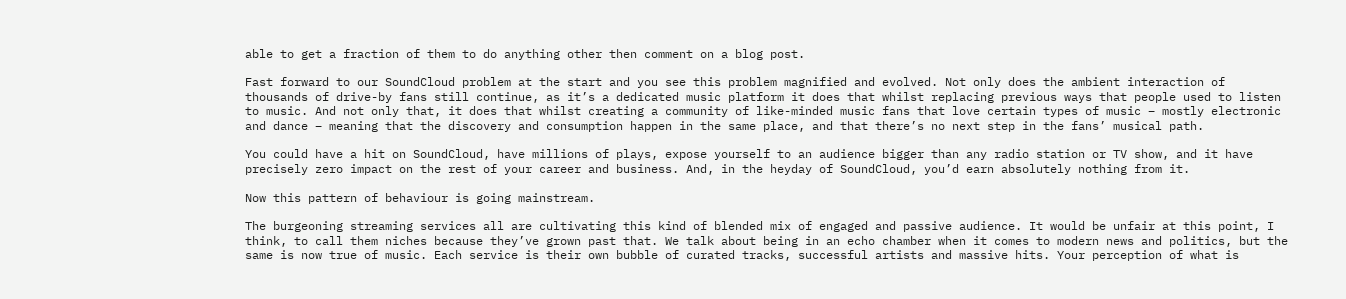able to get a fraction of them to do anything other then comment on a blog post.

Fast forward to our SoundCloud problem at the start and you see this problem magnified and evolved. Not only does the ambient interaction of thousands of drive-by fans still continue, as it’s a dedicated music platform it does that whilst replacing previous ways that people used to listen to music. And not only that, it does that whilst creating a community of like-minded music fans that love certain types of music – mostly electronic and dance – meaning that the discovery and consumption happen in the same place, and that there’s no next step in the fans’ musical path.

You could have a hit on SoundCloud, have millions of plays, expose yourself to an audience bigger than any radio station or TV show, and it have precisely zero impact on the rest of your career and business. And, in the heyday of SoundCloud, you’d earn absolutely nothing from it.

Now this pattern of behaviour is going mainstream.

The burgeoning streaming services all are cultivating this kind of blended mix of engaged and passive audience. It would be unfair at this point, I think, to call them niches because they’ve grown past that. We talk about being in an echo chamber when it comes to modern news and politics, but the same is now true of music. Each service is their own bubble of curated tracks, successful artists and massive hits. Your perception of what is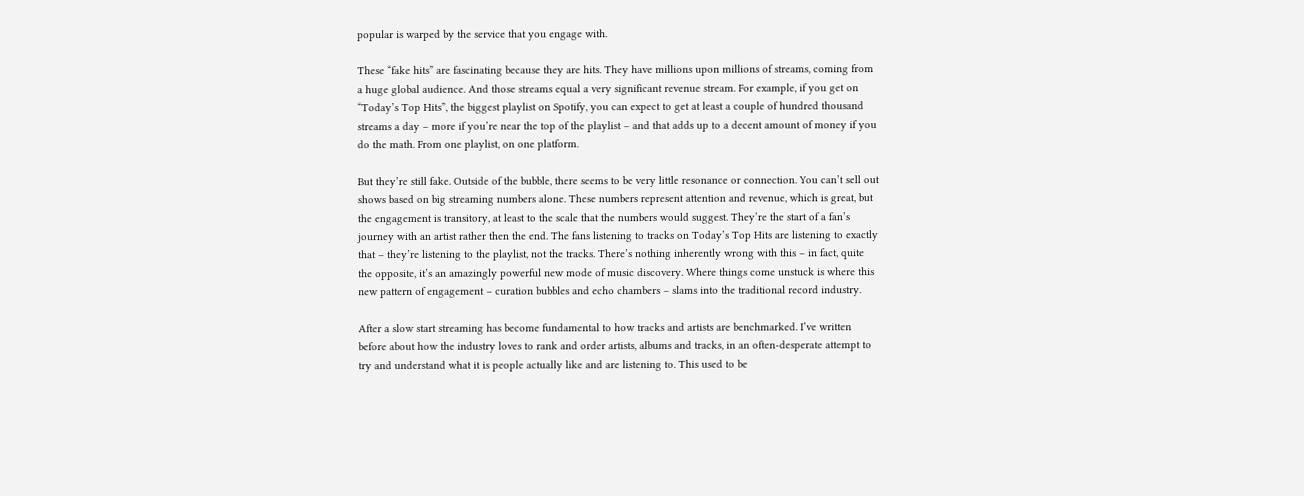popular is warped by the service that you engage with.

These “fake hits” are fascinating because they are hits. They have millions upon millions of streams, coming from a huge global audience. And those streams equal a very significant revenue stream. For example, if you get on “Today’s Top Hits”, the biggest playlist on Spotify, you can expect to get at least a couple of hundred thousand streams a day – more if you’re near the top of the playlist – and that adds up to a decent amount of money if you do the math. From one playlist, on one platform.

But they’re still fake. Outside of the bubble, there seems to be very little resonance or connection. You can’t sell out shows based on big streaming numbers alone. These numbers represent attention and revenue, which is great, but the engagement is transitory, at least to the scale that the numbers would suggest. They’re the start of a fan’s journey with an artist rather then the end. The fans listening to tracks on Today’s Top Hits are listening to exactly that – they’re listening to the playlist, not the tracks. There’s nothing inherently wrong with this – in fact, quite the opposite, it’s an amazingly powerful new mode of music discovery. Where things come unstuck is where this new pattern of engagement – curation bubbles and echo chambers – slams into the traditional record industry.

After a slow start streaming has become fundamental to how tracks and artists are benchmarked. I’ve written before about how the industry loves to rank and order artists, albums and tracks, in an often-desperate attempt to try and understand what it is people actually like and are listening to. This used to be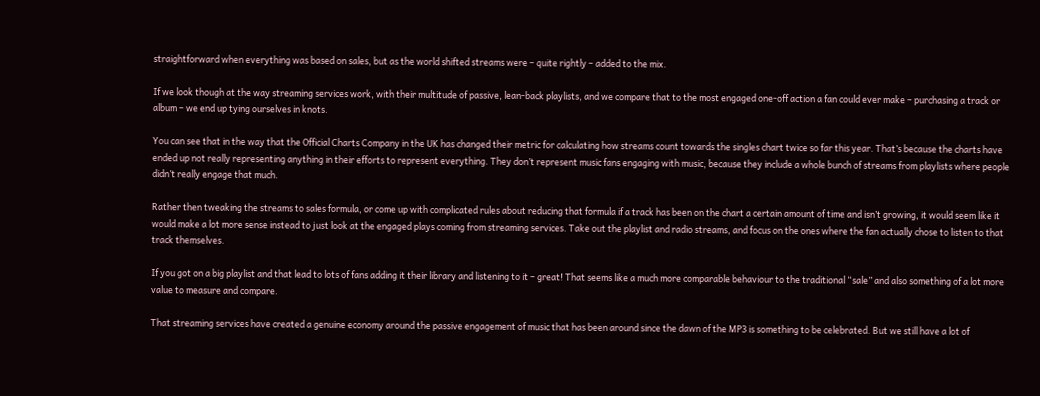straightforward when everything was based on sales, but as the world shifted streams were – quite rightly – added to the mix.

If we look though at the way streaming services work, with their multitude of passive, lean-back playlists, and we compare that to the most engaged one-off action a fan could ever make – purchasing a track or album – we end up tying ourselves in knots.

You can see that in the way that the Official Charts Company in the UK has changed their metric for calculating how streams count towards the singles chart twice so far this year. That’s because the charts have ended up not really representing anything in their efforts to represent everything. They don’t represent music fans engaging with music, because they include a whole bunch of streams from playlists where people didn’t really engage that much.

Rather then tweaking the streams to sales formula, or come up with complicated rules about reducing that formula if a track has been on the chart a certain amount of time and isn’t growing, it would seem like it would make a lot more sense instead to just look at the engaged plays coming from streaming services. Take out the playlist and radio streams, and focus on the ones where the fan actually chose to listen to that track themselves.

If you got on a big playlist and that lead to lots of fans adding it their library and listening to it – great! That seems like a much more comparable behaviour to the traditional “sale” and also something of a lot more value to measure and compare.

That streaming services have created a genuine economy around the passive engagement of music that has been around since the dawn of the MP3 is something to be celebrated. But we still have a lot of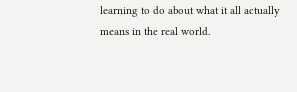learning to do about what it all actually means in the real world.